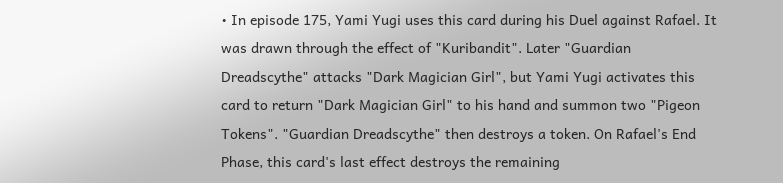• In episode 175, Yami Yugi uses this card during his Duel against Rafael. It was drawn through the effect of "Kuribandit". Later "Guardian Dreadscythe" attacks "Dark Magician Girl", but Yami Yugi activates this card to return "Dark Magician Girl" to his hand and summon two "Pigeon Tokens". "Guardian Dreadscythe" then destroys a token. On Rafael's End Phase, this card's last effect destroys the remaining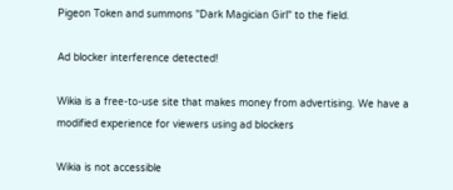Pigeon Token and summons "Dark Magician Girl" to the field.

Ad blocker interference detected!

Wikia is a free-to-use site that makes money from advertising. We have a modified experience for viewers using ad blockers

Wikia is not accessible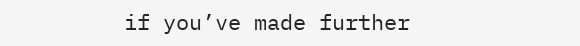if you’ve made further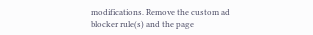modifications. Remove the custom ad blocker rule(s) and the page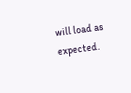will load as expected.